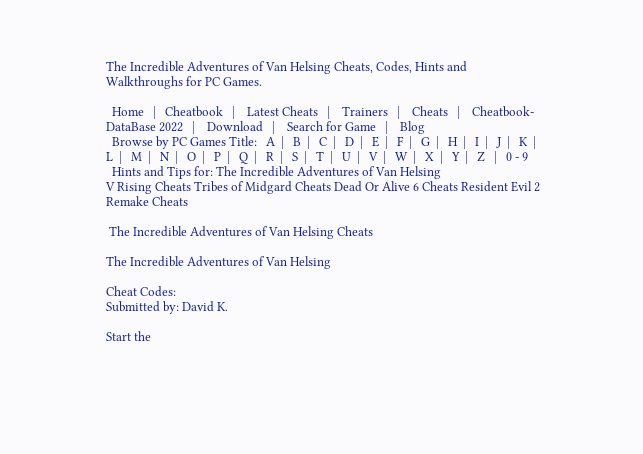The Incredible Adventures of Van Helsing Cheats, Codes, Hints and Walkthroughs for PC Games.

  Home   |   Cheatbook   |    Latest Cheats   |    Trainers   |    Cheats   |    Cheatbook-DataBase 2022   |    Download   |    Search for Game   |    Blog
  Browse by PC Games Title:   A  |   B  |   C  |   D  |   E  |   F  |   G  |   H  |   I  |   J  |   K  |   L  |   M  |   N  |   O  |   P  |   Q  |   R  |   S  |   T  |   U  |   V  |   W  |   X  |   Y  |   Z   |   0 - 9
  Hints and Tips for: The Incredible Adventures of Van Helsing
V Rising Cheats Tribes of Midgard Cheats Dead Or Alive 6 Cheats Resident Evil 2 Remake Cheats

 The Incredible Adventures of Van Helsing Cheats

The Incredible Adventures of Van Helsing

Cheat Codes:
Submitted by: David K.

Start the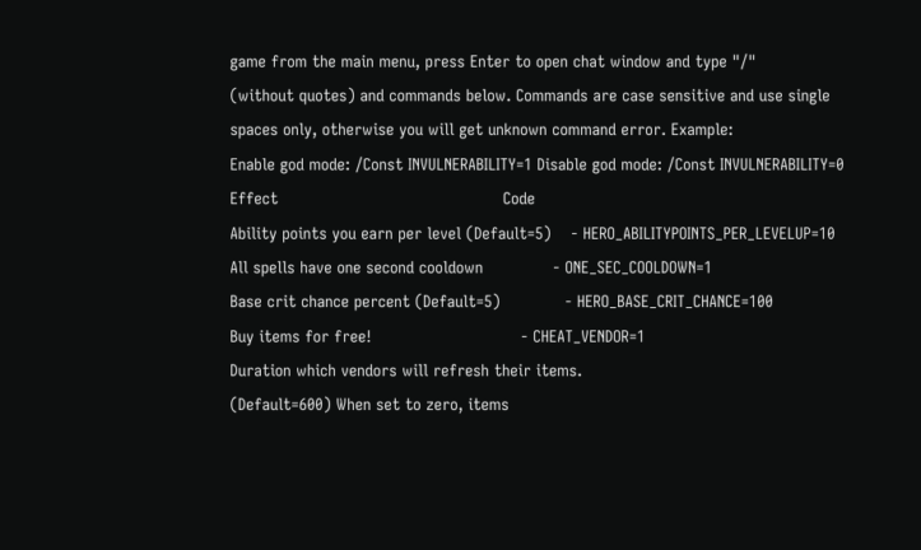game from the main menu, press Enter to open chat window and type "/"
(without quotes) and commands below. Commands are case sensitive and use single
spaces only, otherwise you will get unknown command error. Example:
Enable god mode: /Const INVULNERABILITY=1 Disable god mode: /Const INVULNERABILITY=0
Effect                                             Code
Ability points you earn per level (Default=5)    - HERO_ABILITYPOINTS_PER_LEVELUP=10
All spells have one second cooldown              - ONE_SEC_COOLDOWN=1
Base crit chance percent (Default=5)             - HERO_BASE_CRIT_CHANCE=100
Buy items for free!                              - CHEAT_VENDOR=1
Duration which vendors will refresh their items.
(Default=600) When set to zero, items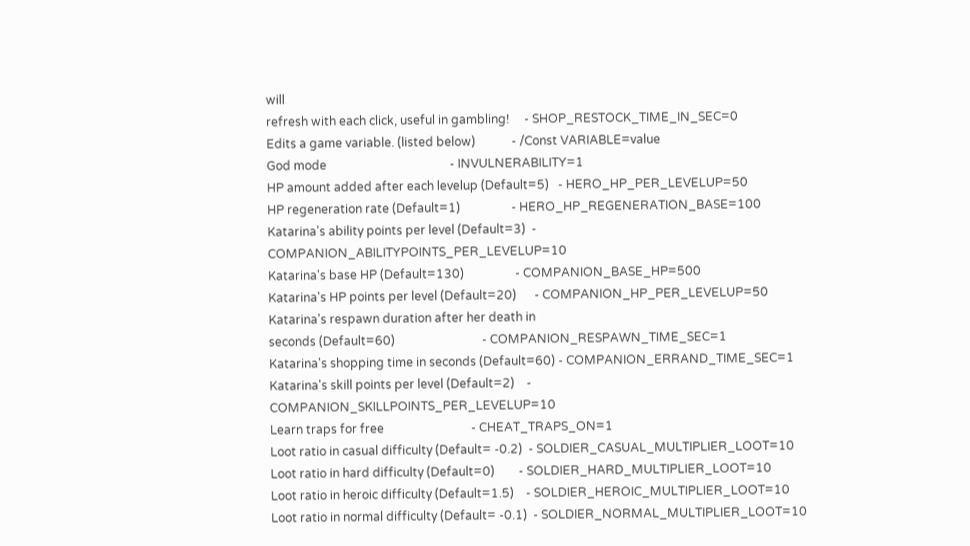will
refresh with each click, useful in gambling!     - SHOP_RESTOCK_TIME_IN_SEC=0
Edits a game variable. (listed below)            - /Const VARIABLE=value
God mode                                         - INVULNERABILITY=1
HP amount added after each levelup (Default=5)   - HERO_HP_PER_LEVELUP=50
HP regeneration rate (Default=1)                 - HERO_HP_REGENERATION_BASE=100
Katarina's ability points per level (Default=3)  - COMPANION_ABILITYPOINTS_PER_LEVELUP=10
Katarina's base HP (Default=130)                 - COMPANION_BASE_HP=500
Katarina's HP points per level (Default=20)      - COMPANION_HP_PER_LEVELUP=50
Katarina's respawn duration after her death in
seconds (Default=60)                             - COMPANION_RESPAWN_TIME_SEC=1
Katarina's shopping time in seconds (Default=60) - COMPANION_ERRAND_TIME_SEC=1
Katarina's skill points per level (Default=2)    - COMPANION_SKILLPOINTS_PER_LEVELUP=10
Learn traps for free                             - CHEAT_TRAPS_ON=1
Loot ratio in casual difficulty (Default= -0.2)  - SOLDIER_CASUAL_MULTIPLIER_LOOT=10
Loot ratio in hard difficulty (Default=0)        - SOLDIER_HARD_MULTIPLIER_LOOT=10
Loot ratio in heroic difficulty (Default=1.5)    - SOLDIER_HEROIC_MULTIPLIER_LOOT=10
Loot ratio in normal difficulty (Default= -0.1)  - SOLDIER_NORMAL_MULTIPLIER_LOOT=10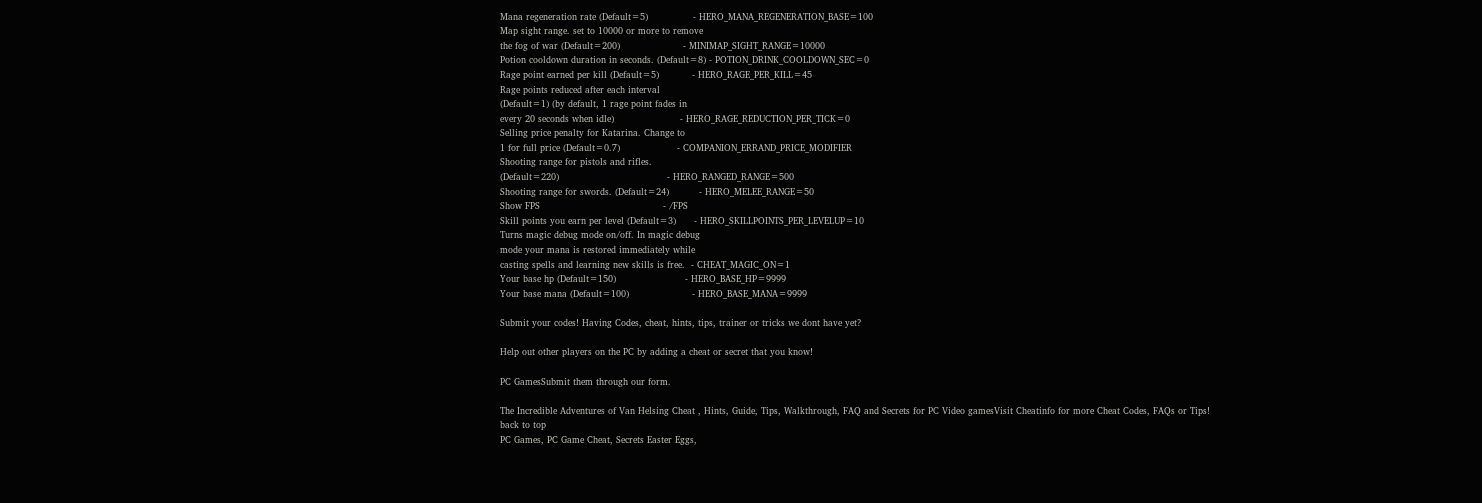Mana regeneration rate (Default=5)               - HERO_MANA_REGENERATION_BASE=100
Map sight range. set to 10000 or more to remove
the fog of war (Default=200)                     - MINIMAP_SIGHT_RANGE=10000
Potion cooldown duration in seconds. (Default=8) - POTION_DRINK_COOLDOWN_SEC=0
Rage point earned per kill (Default=5)           - HERO_RAGE_PER_KILL=45
Rage points reduced after each interval
(Default=1) (by default, 1 rage point fades in
every 20 seconds when idle)                      - HERO_RAGE_REDUCTION_PER_TICK=0
Selling price penalty for Katarina. Change to
1 for full price (Default=0.7)                   - COMPANION_ERRAND_PRICE_MODIFIER
Shooting range for pistols and rifles.
(Default=220)                                    - HERO_RANGED_RANGE=500
Shooting range for swords. (Default=24)          - HERO_MELEE_RANGE=50
Show FPS                                         - /FPS
Skill points you earn per level (Default=3)      - HERO_SKILLPOINTS_PER_LEVELUP=10
Turns magic debug mode on/off. In magic debug
mode your mana is restored immediately while
casting spells and learning new skills is free.  - CHEAT_MAGIC_ON=1
Your base hp (Default=150)                       - HERO_BASE_HP=9999
Your base mana (Default=100)                     - HERO_BASE_MANA=9999

Submit your codes! Having Codes, cheat, hints, tips, trainer or tricks we dont have yet?

Help out other players on the PC by adding a cheat or secret that you know!

PC GamesSubmit them through our form.

The Incredible Adventures of Van Helsing Cheat , Hints, Guide, Tips, Walkthrough, FAQ and Secrets for PC Video gamesVisit Cheatinfo for more Cheat Codes, FAQs or Tips!
back to top
PC Games, PC Game Cheat, Secrets Easter Eggs,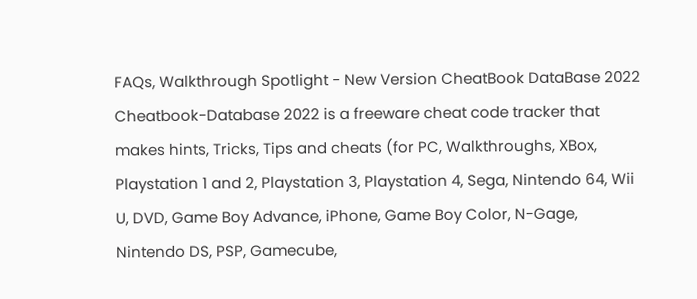FAQs, Walkthrough Spotlight - New Version CheatBook DataBase 2022
Cheatbook-Database 2022 is a freeware cheat code tracker that makes hints, Tricks, Tips and cheats (for PC, Walkthroughs, XBox, Playstation 1 and 2, Playstation 3, Playstation 4, Sega, Nintendo 64, Wii U, DVD, Game Boy Advance, iPhone, Game Boy Color, N-Gage, Nintendo DS, PSP, Gamecube,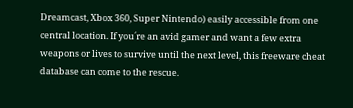Dreamcast, Xbox 360, Super Nintendo) easily accessible from one central location. If you´re an avid gamer and want a few extra weapons or lives to survive until the next level, this freeware cheat database can come to the rescue.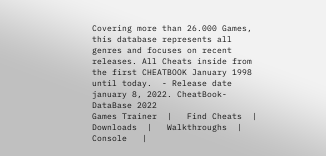Covering more than 26.000 Games, this database represents all genres and focuses on recent releases. All Cheats inside from the first CHEATBOOK January 1998 until today.  - Release date january 8, 2022. CheatBook-DataBase 2022
Games Trainer  |   Find Cheats  |   Downloads  |   Walkthroughs  |   Console   |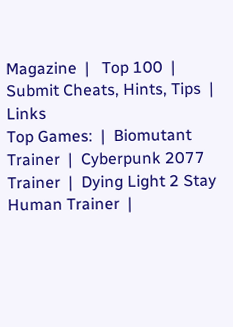Magazine  |   Top 100  |   Submit Cheats, Hints, Tips  |   Links
Top Games:  |  Biomutant Trainer  |  Cyberpunk 2077 Trainer  |  Dying Light 2 Stay Human Trainer  |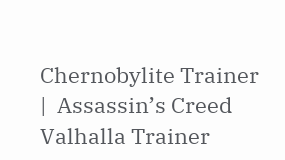Chernobylite Trainer  |  Assassin’s Creed Valhalla Trainer